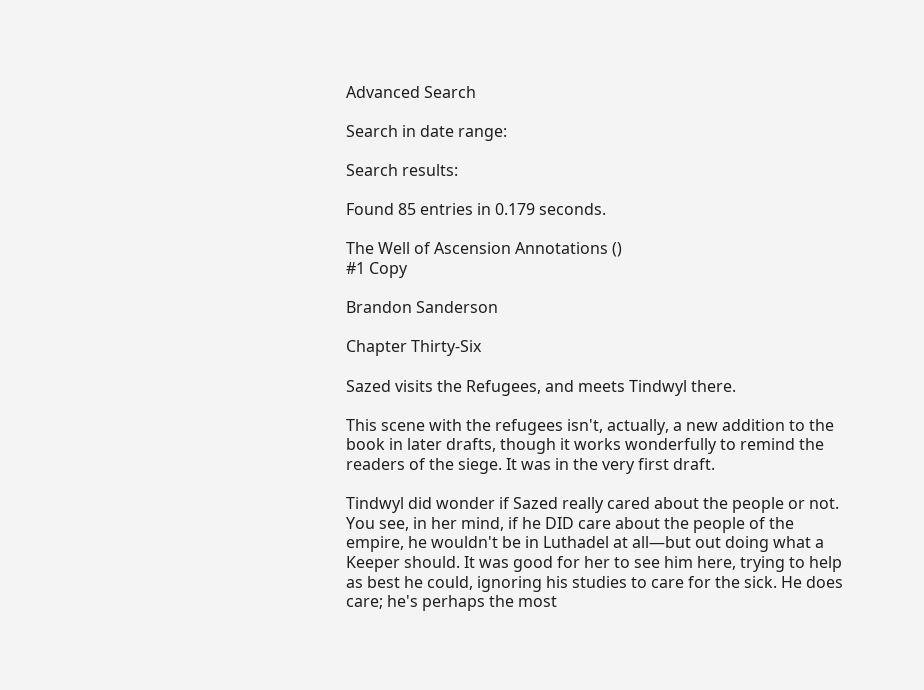Advanced Search

Search in date range:

Search results:

Found 85 entries in 0.179 seconds.

The Well of Ascension Annotations ()
#1 Copy

Brandon Sanderson

Chapter Thirty-Six

Sazed visits the Refugees, and meets Tindwyl there.

This scene with the refugees isn't, actually, a new addition to the book in later drafts, though it works wonderfully to remind the readers of the siege. It was in the very first draft.

Tindwyl did wonder if Sazed really cared about the people or not. You see, in her mind, if he DID care about the people of the empire, he wouldn't be in Luthadel at all—but out doing what a Keeper should. It was good for her to see him here, trying to help as best he could, ignoring his studies to care for the sick. He does care; he's perhaps the most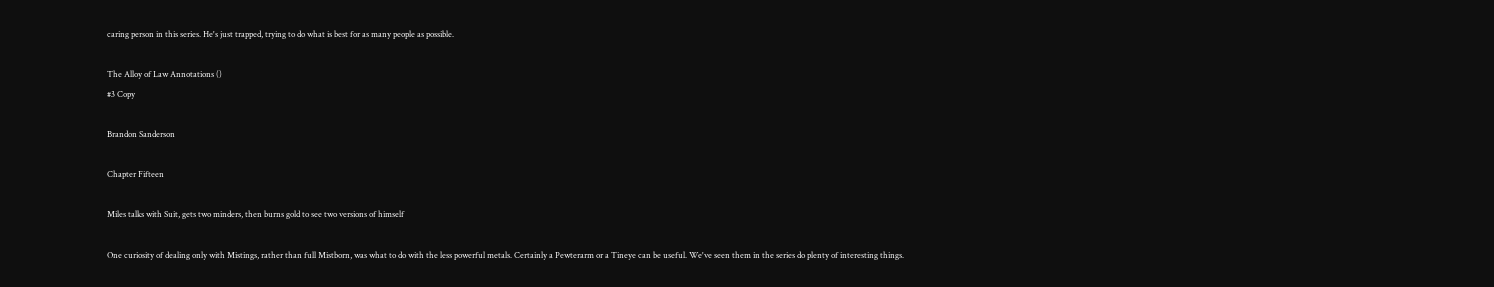caring person in this series. He's just trapped, trying to do what is best for as many people as possible.

The Alloy of Law Annotations ()
#3 Copy

Brandon Sanderson

Chapter Fifteen

Miles talks with Suit, gets two minders, then burns gold to see two versions of himself

One curiosity of dealing only with Mistings, rather than full Mistborn, was what to do with the less powerful metals. Certainly a Pewterarm or a Tineye can be useful. We've seen them in the series do plenty of interesting things.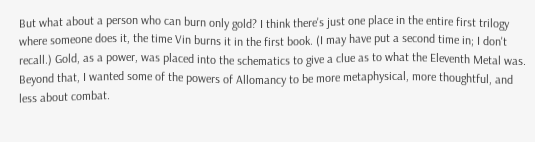But what about a person who can burn only gold? I think there's just one place in the entire first trilogy where someone does it, the time Vin burns it in the first book. (I may have put a second time in; I don't recall.) Gold, as a power, was placed into the schematics to give a clue as to what the Eleventh Metal was. Beyond that, I wanted some of the powers of Allomancy to be more metaphysical, more thoughtful, and less about combat.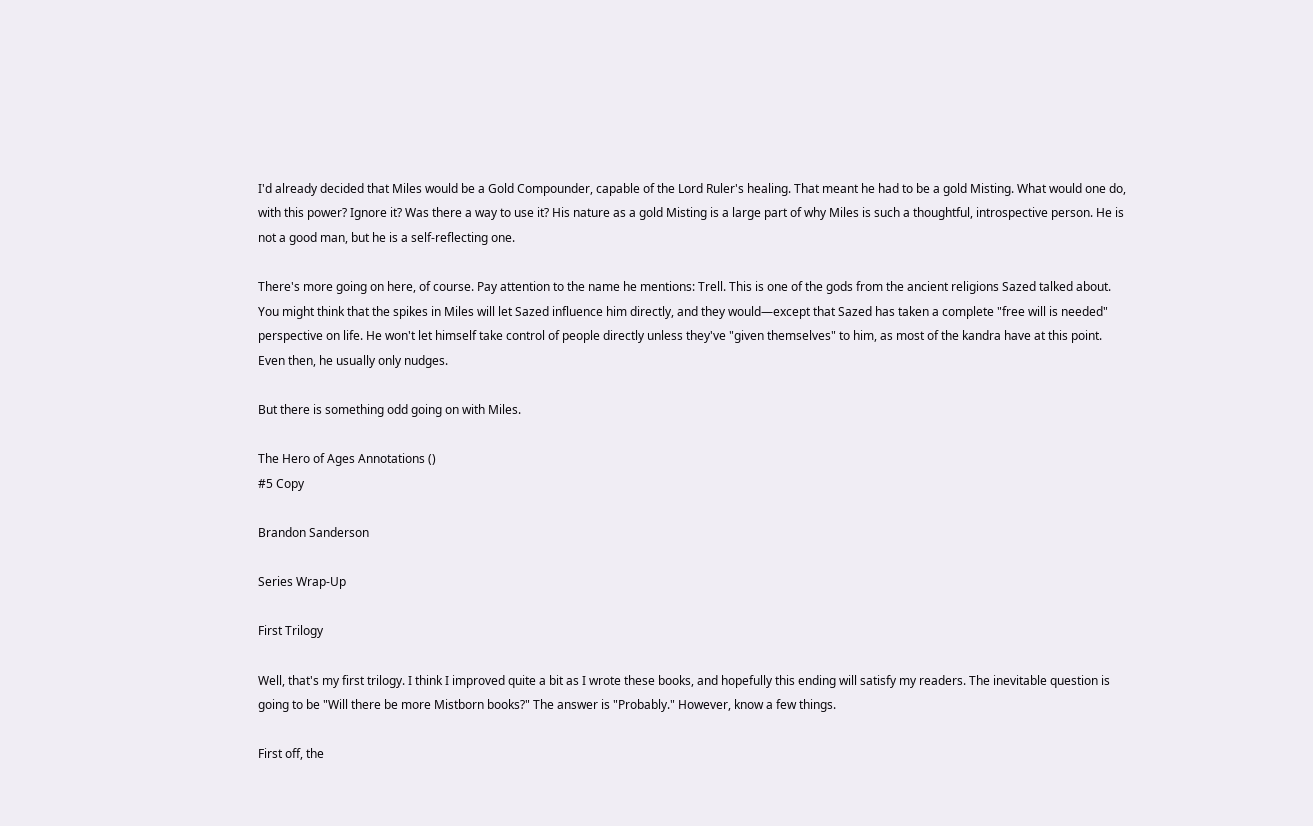I'd already decided that Miles would be a Gold Compounder, capable of the Lord Ruler's healing. That meant he had to be a gold Misting. What would one do, with this power? Ignore it? Was there a way to use it? His nature as a gold Misting is a large part of why Miles is such a thoughtful, introspective person. He is not a good man, but he is a self-reflecting one.

There's more going on here, of course. Pay attention to the name he mentions: Trell. This is one of the gods from the ancient religions Sazed talked about. You might think that the spikes in Miles will let Sazed influence him directly, and they would—except that Sazed has taken a complete "free will is needed" perspective on life. He won't let himself take control of people directly unless they've "given themselves" to him, as most of the kandra have at this point. Even then, he usually only nudges.

But there is something odd going on with Miles.

The Hero of Ages Annotations ()
#5 Copy

Brandon Sanderson

Series Wrap-Up

First Trilogy

Well, that's my first trilogy. I think I improved quite a bit as I wrote these books, and hopefully this ending will satisfy my readers. The inevitable question is going to be "Will there be more Mistborn books?" The answer is "Probably." However, know a few things.

First off, the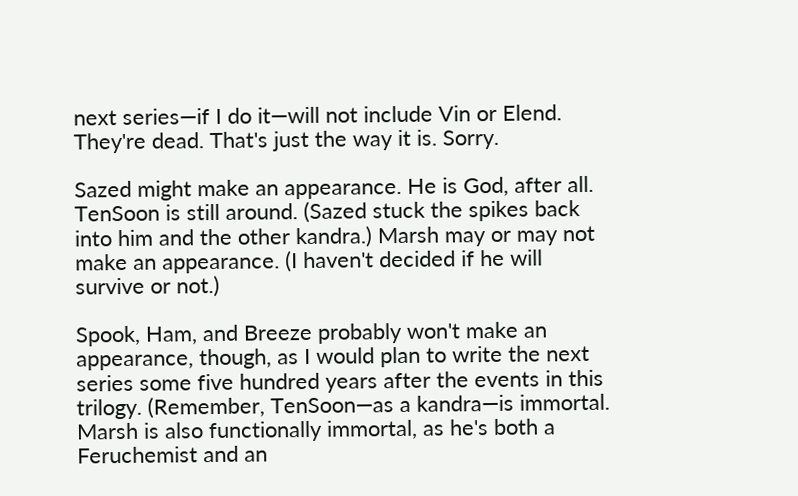next series—if I do it—will not include Vin or Elend. They're dead. That's just the way it is. Sorry.

Sazed might make an appearance. He is God, after all. TenSoon is still around. (Sazed stuck the spikes back into him and the other kandra.) Marsh may or may not make an appearance. (I haven't decided if he will survive or not.)

Spook, Ham, and Breeze probably won't make an appearance, though, as I would plan to write the next series some five hundred years after the events in this trilogy. (Remember, TenSoon—as a kandra—is immortal. Marsh is also functionally immortal, as he's both a Feruchemist and an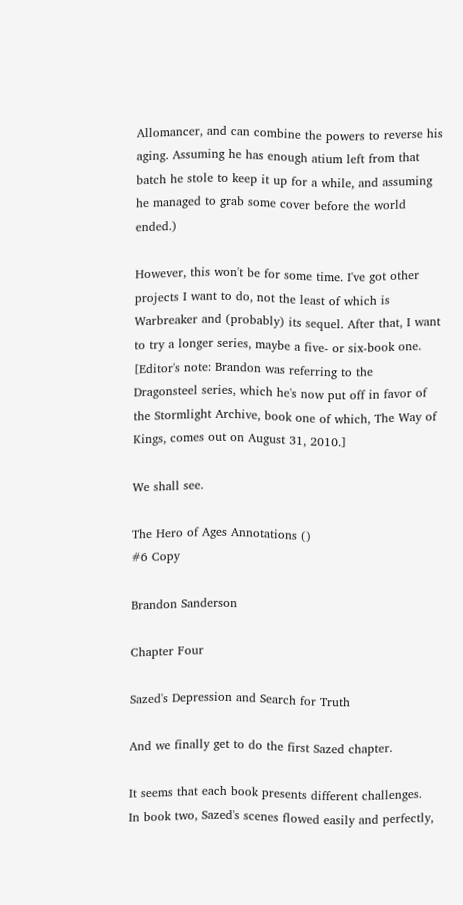Allomancer, and can combine the powers to reverse his aging. Assuming he has enough atium left from that batch he stole to keep it up for a while, and assuming he managed to grab some cover before the world ended.)

However, this won't be for some time. I've got other projects I want to do, not the least of which is Warbreaker and (probably) its sequel. After that, I want to try a longer series, maybe a five- or six-book one. [Editor's note: Brandon was referring to the Dragonsteel series, which he's now put off in favor of the Stormlight Archive, book one of which, The Way of Kings, comes out on August 31, 2010.]

We shall see.

The Hero of Ages Annotations ()
#6 Copy

Brandon Sanderson

Chapter Four

Sazed's Depression and Search for Truth

And we finally get to do the first Sazed chapter.

It seems that each book presents different challenges. In book two, Sazed's scenes flowed easily and perfectly,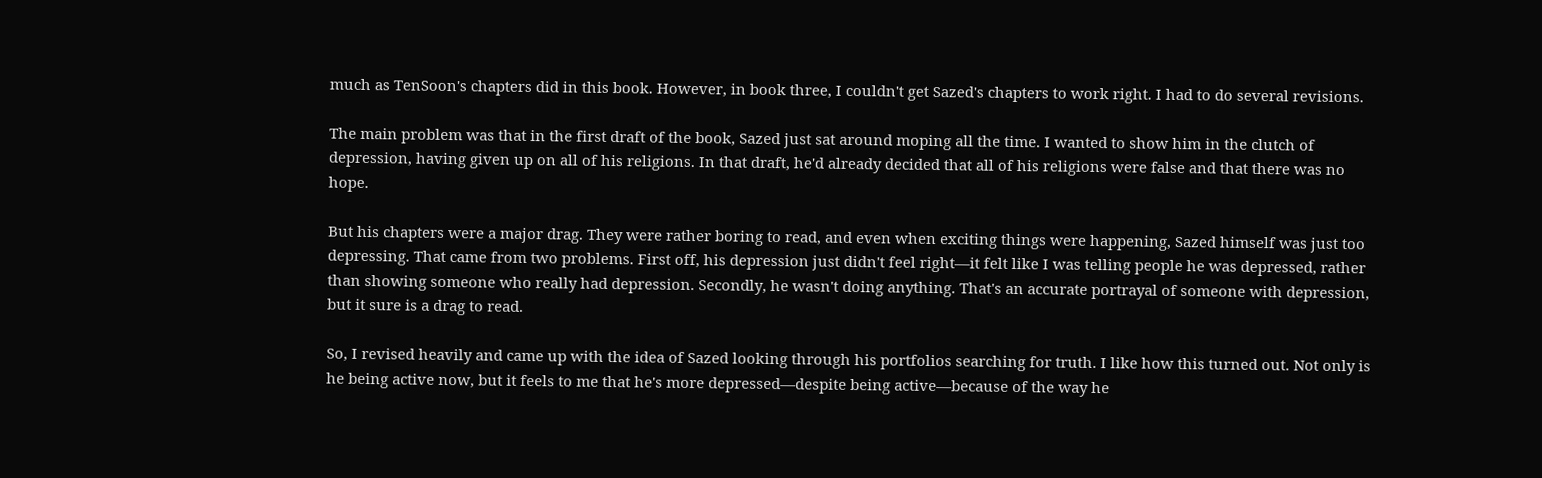much as TenSoon's chapters did in this book. However, in book three, I couldn't get Sazed's chapters to work right. I had to do several revisions.

The main problem was that in the first draft of the book, Sazed just sat around moping all the time. I wanted to show him in the clutch of depression, having given up on all of his religions. In that draft, he'd already decided that all of his religions were false and that there was no hope.

But his chapters were a major drag. They were rather boring to read, and even when exciting things were happening, Sazed himself was just too depressing. That came from two problems. First off, his depression just didn't feel right—it felt like I was telling people he was depressed, rather than showing someone who really had depression. Secondly, he wasn't doing anything. That's an accurate portrayal of someone with depression, but it sure is a drag to read.

So, I revised heavily and came up with the idea of Sazed looking through his portfolios searching for truth. I like how this turned out. Not only is he being active now, but it feels to me that he's more depressed—despite being active—because of the way he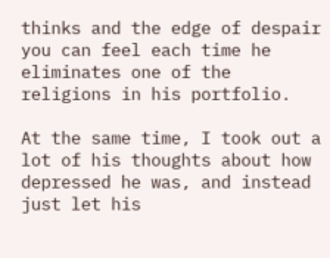thinks and the edge of despair you can feel each time he eliminates one of the religions in his portfolio.

At the same time, I took out a lot of his thoughts about how depressed he was, and instead just let his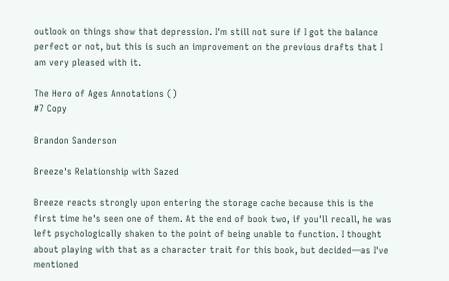outlook on things show that depression. I'm still not sure if I got the balance perfect or not, but this is such an improvement on the previous drafts that I am very pleased with it.

The Hero of Ages Annotations ()
#7 Copy

Brandon Sanderson

Breeze's Relationship with Sazed

Breeze reacts strongly upon entering the storage cache because this is the first time he's seen one of them. At the end of book two, if you'll recall, he was left psychologically shaken to the point of being unable to function. I thought about playing with that as a character trait for this book, but decided—as I've mentioned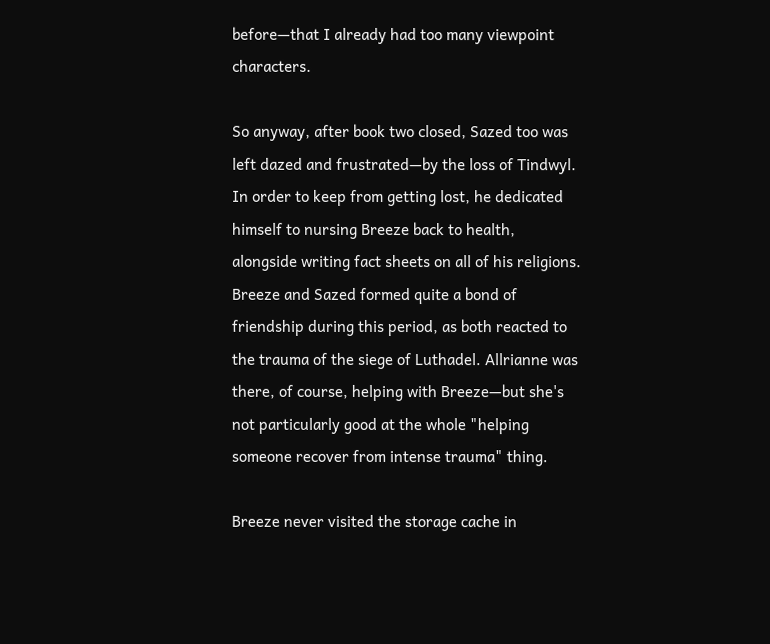before—that I already had too many viewpoint characters.

So anyway, after book two closed, Sazed too was left dazed and frustrated—by the loss of Tindwyl. In order to keep from getting lost, he dedicated himself to nursing Breeze back to health, alongside writing fact sheets on all of his religions. Breeze and Sazed formed quite a bond of friendship during this period, as both reacted to the trauma of the siege of Luthadel. Allrianne was there, of course, helping with Breeze—but she's not particularly good at the whole "helping someone recover from intense trauma" thing.

Breeze never visited the storage cache in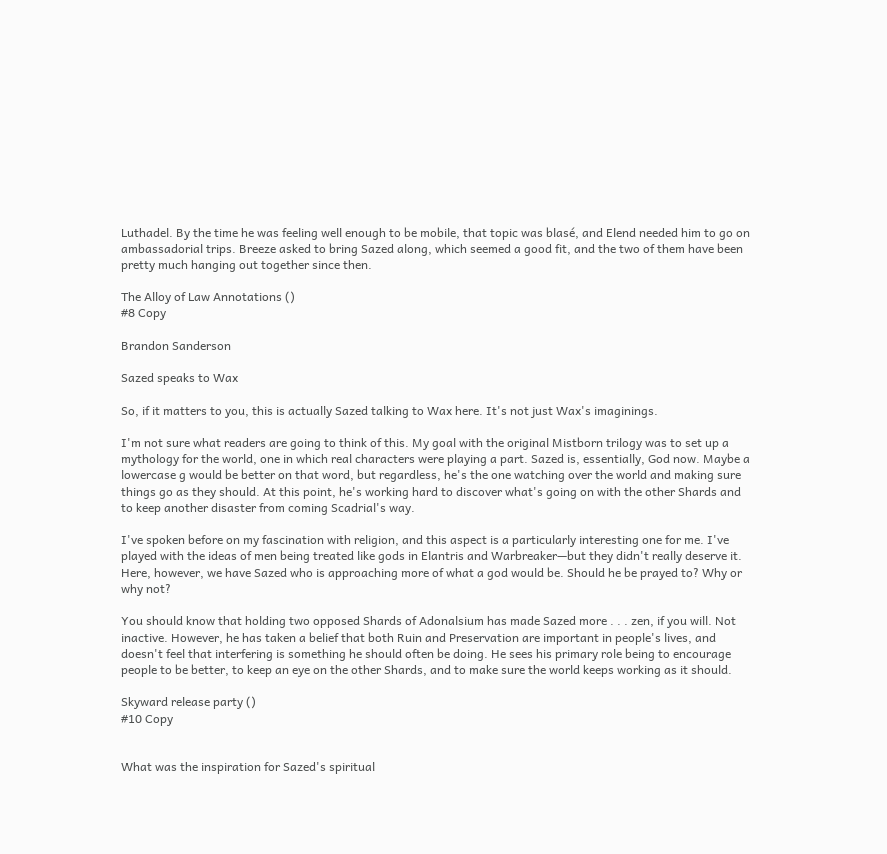Luthadel. By the time he was feeling well enough to be mobile, that topic was blasé, and Elend needed him to go on ambassadorial trips. Breeze asked to bring Sazed along, which seemed a good fit, and the two of them have been pretty much hanging out together since then.

The Alloy of Law Annotations ()
#8 Copy

Brandon Sanderson

Sazed speaks to Wax

So, if it matters to you, this is actually Sazed talking to Wax here. It's not just Wax's imaginings.

I'm not sure what readers are going to think of this. My goal with the original Mistborn trilogy was to set up a mythology for the world, one in which real characters were playing a part. Sazed is, essentially, God now. Maybe a lowercase g would be better on that word, but regardless, he's the one watching over the world and making sure things go as they should. At this point, he's working hard to discover what's going on with the other Shards and to keep another disaster from coming Scadrial's way.

I've spoken before on my fascination with religion, and this aspect is a particularly interesting one for me. I've played with the ideas of men being treated like gods in Elantris and Warbreaker—but they didn't really deserve it. Here, however, we have Sazed who is approaching more of what a god would be. Should he be prayed to? Why or why not?

You should know that holding two opposed Shards of Adonalsium has made Sazed more . . . zen, if you will. Not inactive. However, he has taken a belief that both Ruin and Preservation are important in people's lives, and doesn't feel that interfering is something he should often be doing. He sees his primary role being to encourage people to be better, to keep an eye on the other Shards, and to make sure the world keeps working as it should.

Skyward release party ()
#10 Copy


What was the inspiration for Sazed's spiritual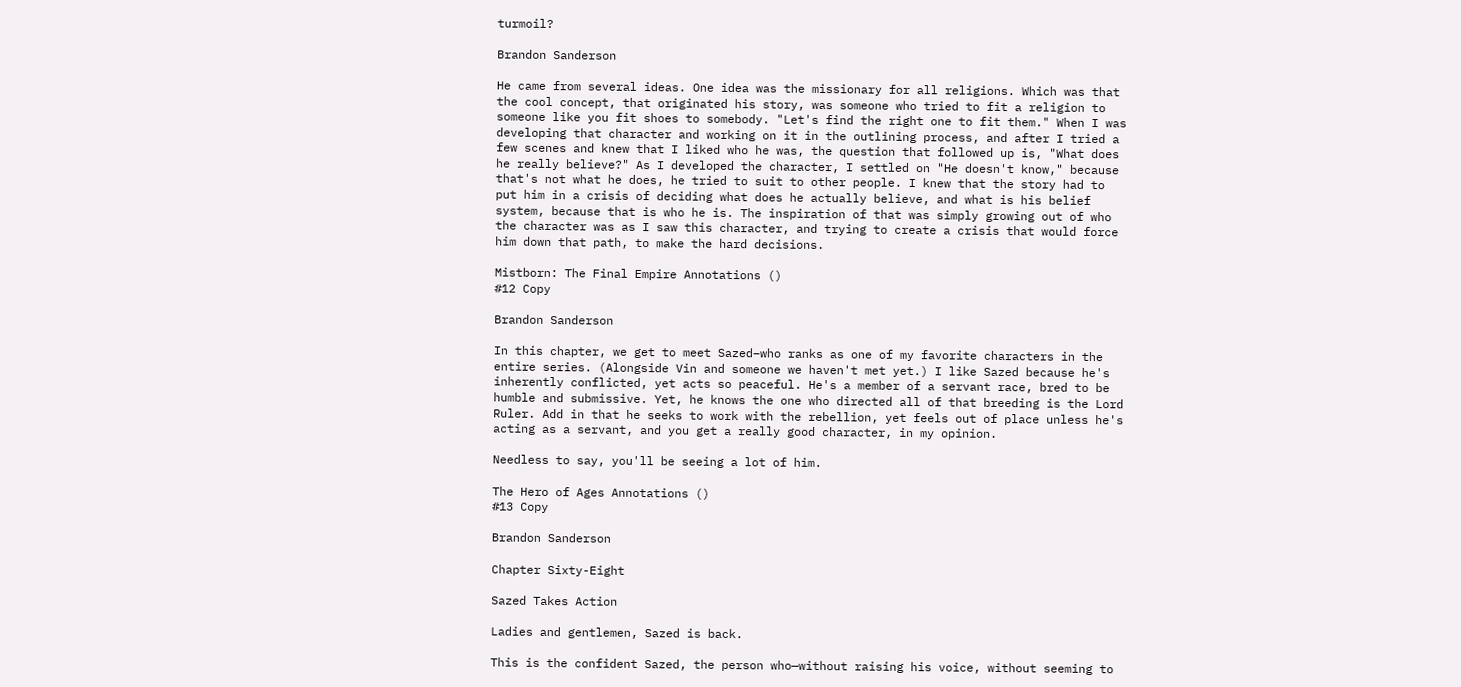turmoil?

Brandon Sanderson

He came from several ideas. One idea was the missionary for all religions. Which was that the cool concept, that originated his story, was someone who tried to fit a religion to someone like you fit shoes to somebody. "Let's find the right one to fit them." When I was developing that character and working on it in the outlining process, and after I tried a few scenes and knew that I liked who he was, the question that followed up is, "What does he really believe?" As I developed the character, I settled on "He doesn't know," because that's not what he does, he tried to suit to other people. I knew that the story had to put him in a crisis of deciding what does he actually believe, and what is his belief system, because that is who he is. The inspiration of that was simply growing out of who the character was as I saw this character, and trying to create a crisis that would force him down that path, to make the hard decisions.

Mistborn: The Final Empire Annotations ()
#12 Copy

Brandon Sanderson

In this chapter, we get to meet Sazed–who ranks as one of my favorite characters in the entire series. (Alongside Vin and someone we haven't met yet.) I like Sazed because he's inherently conflicted, yet acts so peaceful. He's a member of a servant race, bred to be humble and submissive. Yet, he knows the one who directed all of that breeding is the Lord Ruler. Add in that he seeks to work with the rebellion, yet feels out of place unless he's acting as a servant, and you get a really good character, in my opinion.

Needless to say, you'll be seeing a lot of him.

The Hero of Ages Annotations ()
#13 Copy

Brandon Sanderson

Chapter Sixty-Eight

Sazed Takes Action

Ladies and gentlemen, Sazed is back.

This is the confident Sazed, the person who—without raising his voice, without seeming to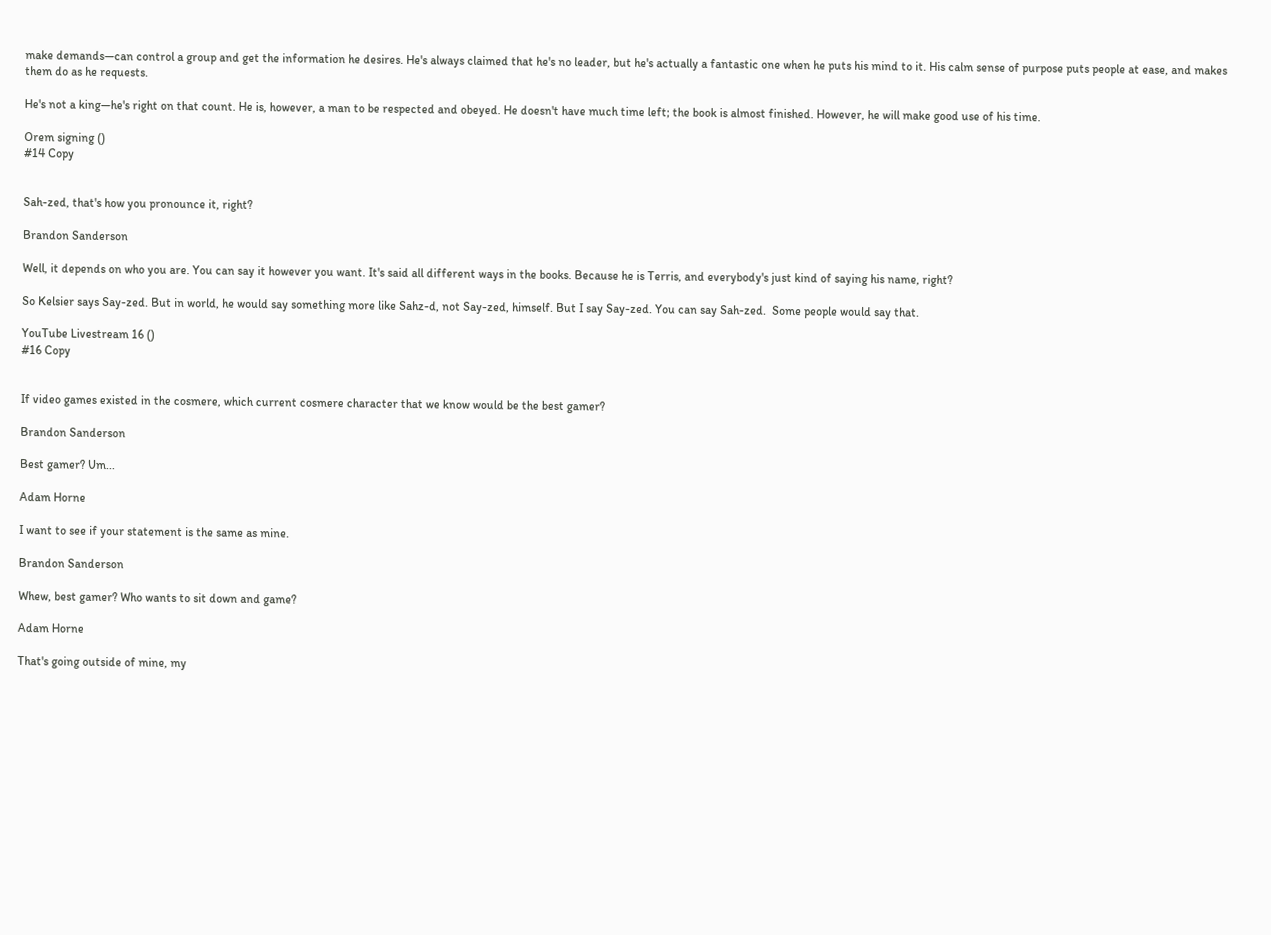make demands—can control a group and get the information he desires. He's always claimed that he's no leader, but he's actually a fantastic one when he puts his mind to it. His calm sense of purpose puts people at ease, and makes them do as he requests.

He's not a king—he's right on that count. He is, however, a man to be respected and obeyed. He doesn't have much time left; the book is almost finished. However, he will make good use of his time.

Orem signing ()
#14 Copy


Sah-zed, that's how you pronounce it, right?

Brandon Sanderson

Well, it depends on who you are. You can say it however you want. It's said all different ways in the books. Because he is Terris, and everybody's just kind of saying his name, right?

So Kelsier says Say-zed. But in world, he would say something more like Sahz-d, not Say-zed, himself. But I say Say-zed. You can say Sah-zed.  Some people would say that.

YouTube Livestream 16 ()
#16 Copy


If video games existed in the cosmere, which current cosmere character that we know would be the best gamer?

Brandon Sanderson

Best gamer? Um...

Adam Horne

I want to see if your statement is the same as mine.

Brandon Sanderson

Whew, best gamer? Who wants to sit down and game?

Adam Horne

That's going outside of mine, my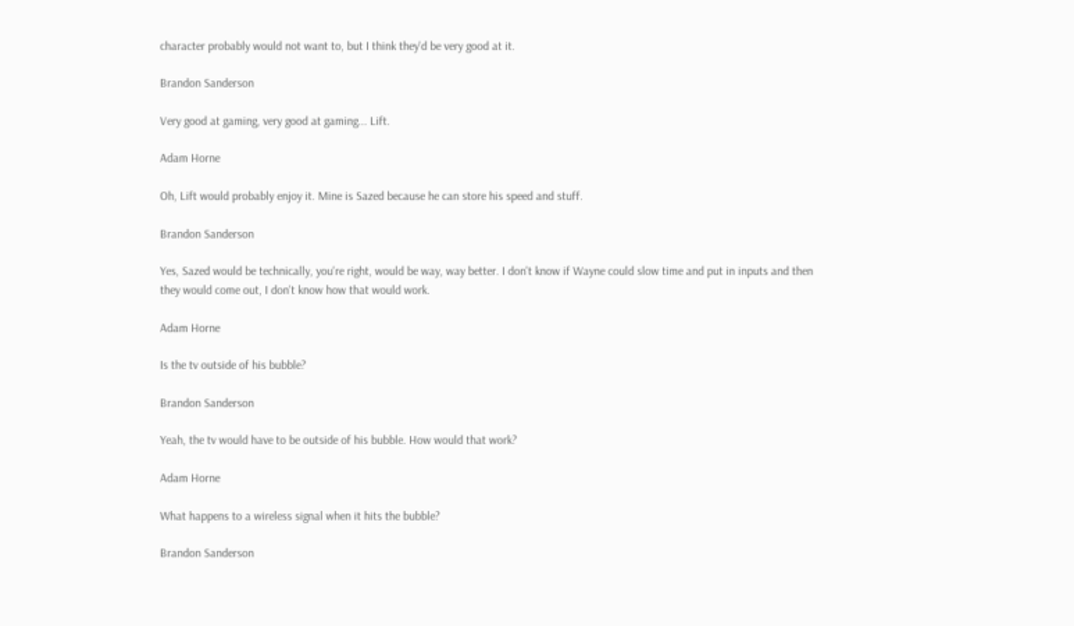character probably would not want to, but I think they'd be very good at it.

Brandon Sanderson

Very good at gaming, very good at gaming... Lift.

Adam Horne

Oh, Lift would probably enjoy it. Mine is Sazed because he can store his speed and stuff.

Brandon Sanderson

Yes, Sazed would be technically, you're right, would be way, way better. I don't know if Wayne could slow time and put in inputs and then they would come out, I don't know how that would work.

Adam Horne

Is the tv outside of his bubble?

Brandon Sanderson

Yeah, the tv would have to be outside of his bubble. How would that work?

Adam Horne

What happens to a wireless signal when it hits the bubble?

Brandon Sanderson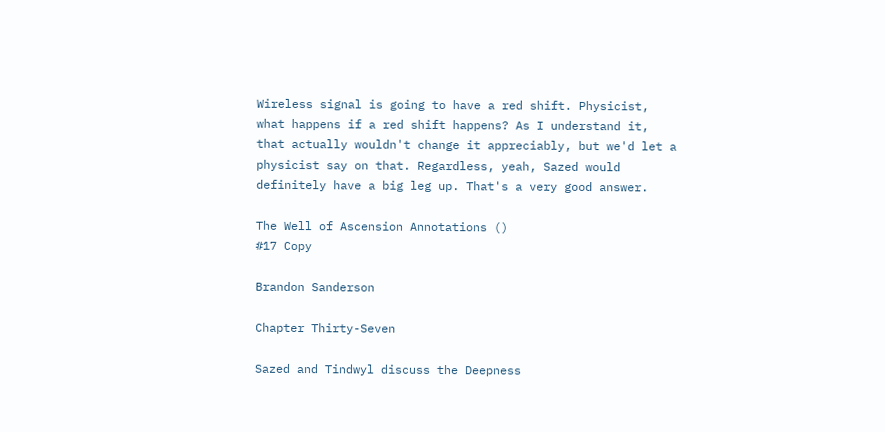Wireless signal is going to have a red shift. Physicist, what happens if a red shift happens? As I understand it, that actually wouldn't change it appreciably, but we'd let a physicist say on that. Regardless, yeah, Sazed would definitely have a big leg up. That's a very good answer.

The Well of Ascension Annotations ()
#17 Copy

Brandon Sanderson

Chapter Thirty-Seven

Sazed and Tindwyl discuss the Deepness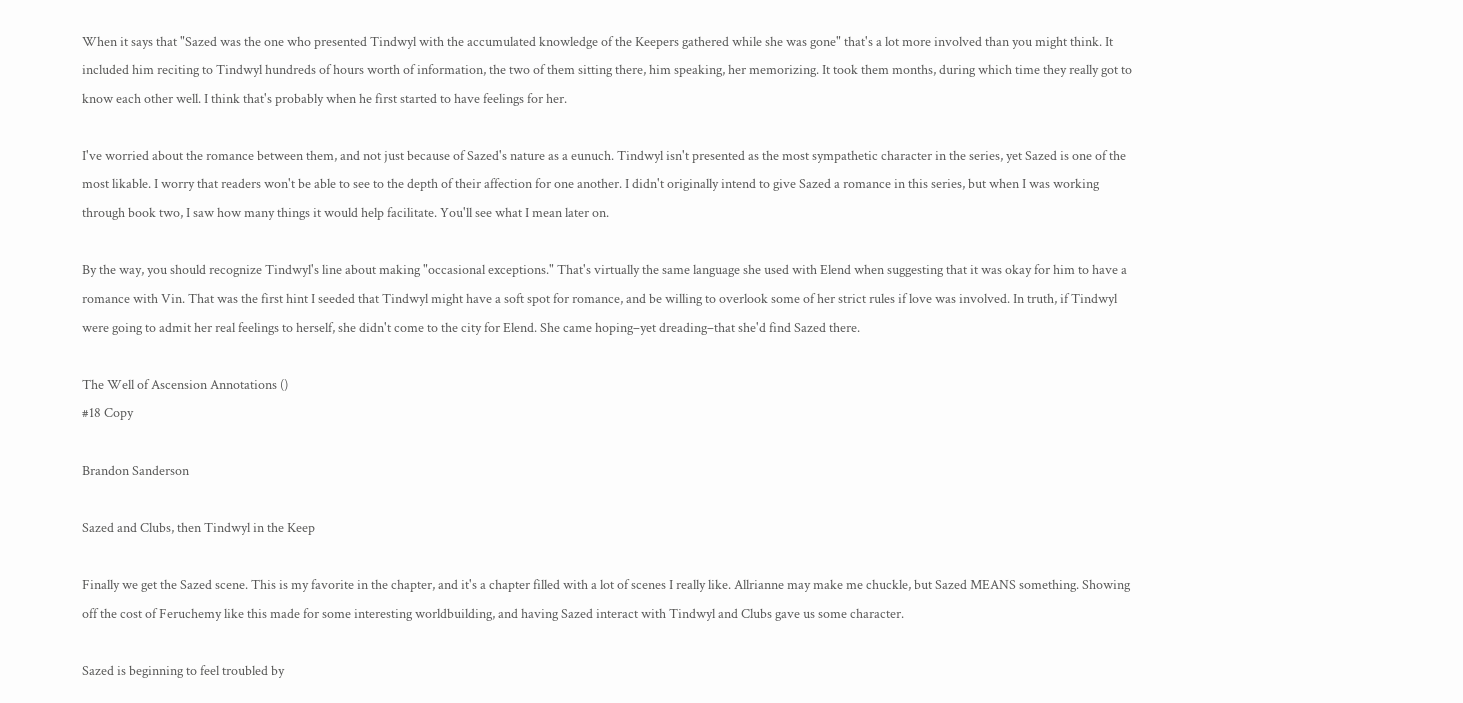When it says that "Sazed was the one who presented Tindwyl with the accumulated knowledge of the Keepers gathered while she was gone" that's a lot more involved than you might think. It included him reciting to Tindwyl hundreds of hours worth of information, the two of them sitting there, him speaking, her memorizing. It took them months, during which time they really got to know each other well. I think that's probably when he first started to have feelings for her.

I've worried about the romance between them, and not just because of Sazed's nature as a eunuch. Tindwyl isn't presented as the most sympathetic character in the series, yet Sazed is one of the most likable. I worry that readers won't be able to see to the depth of their affection for one another. I didn't originally intend to give Sazed a romance in this series, but when I was working through book two, I saw how many things it would help facilitate. You'll see what I mean later on.

By the way, you should recognize Tindwyl's line about making "occasional exceptions." That's virtually the same language she used with Elend when suggesting that it was okay for him to have a romance with Vin. That was the first hint I seeded that Tindwyl might have a soft spot for romance, and be willing to overlook some of her strict rules if love was involved. In truth, if Tindwyl were going to admit her real feelings to herself, she didn't come to the city for Elend. She came hoping–yet dreading–that she'd find Sazed there.

The Well of Ascension Annotations ()
#18 Copy

Brandon Sanderson

Sazed and Clubs, then Tindwyl in the Keep

Finally we get the Sazed scene. This is my favorite in the chapter, and it's a chapter filled with a lot of scenes I really like. Allrianne may make me chuckle, but Sazed MEANS something. Showing off the cost of Feruchemy like this made for some interesting worldbuilding, and having Sazed interact with Tindwyl and Clubs gave us some character.

Sazed is beginning to feel troubled by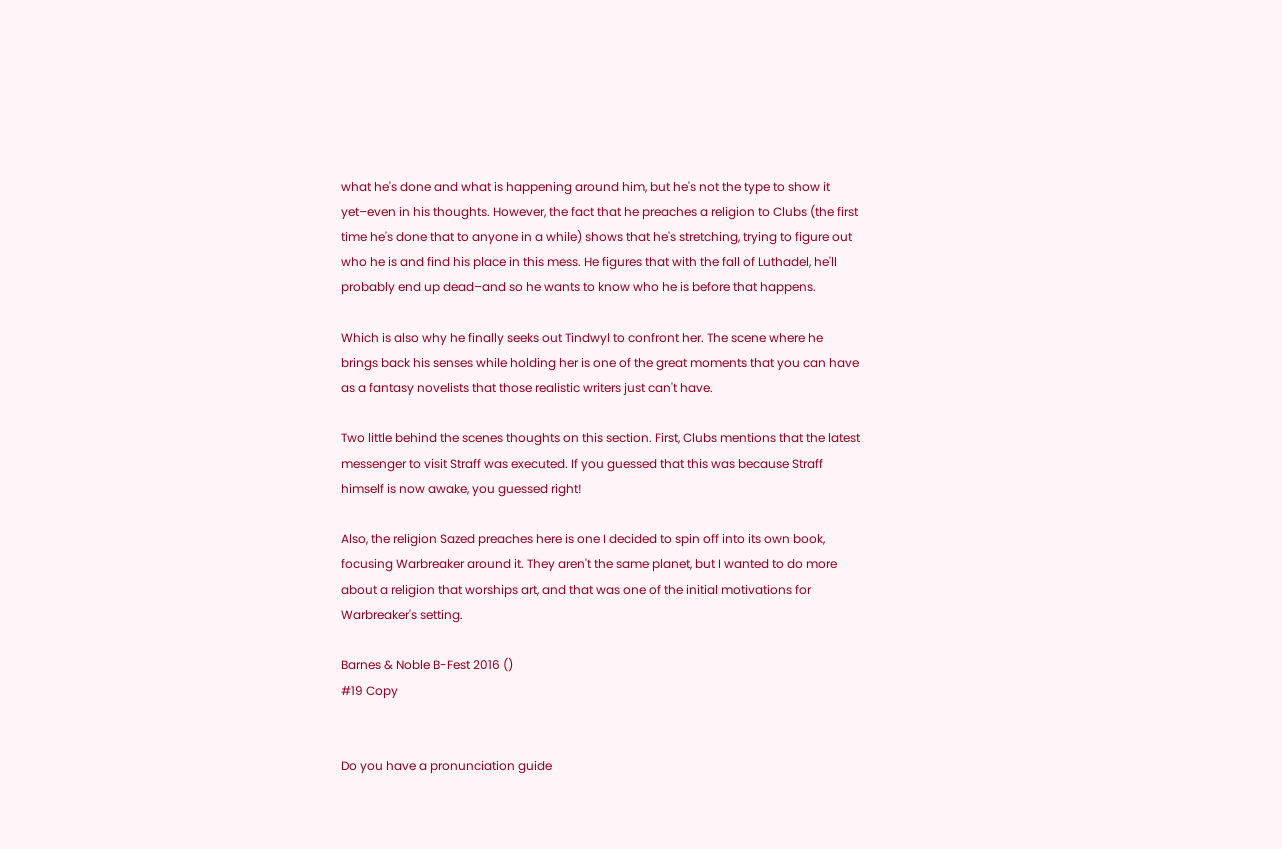what he's done and what is happening around him, but he's not the type to show it yet–even in his thoughts. However, the fact that he preaches a religion to Clubs (the first time he's done that to anyone in a while) shows that he's stretching, trying to figure out who he is and find his place in this mess. He figures that with the fall of Luthadel, he'll probably end up dead–and so he wants to know who he is before that happens.

Which is also why he finally seeks out Tindwyl to confront her. The scene where he brings back his senses while holding her is one of the great moments that you can have as a fantasy novelists that those realistic writers just can't have.

Two little behind the scenes thoughts on this section. First, Clubs mentions that the latest messenger to visit Straff was executed. If you guessed that this was because Straff himself is now awake, you guessed right!

Also, the religion Sazed preaches here is one I decided to spin off into its own book, focusing Warbreaker around it. They aren't the same planet, but I wanted to do more about a religion that worships art, and that was one of the initial motivations for Warbreaker's setting.

Barnes & Noble B-Fest 2016 ()
#19 Copy


Do you have a pronunciation guide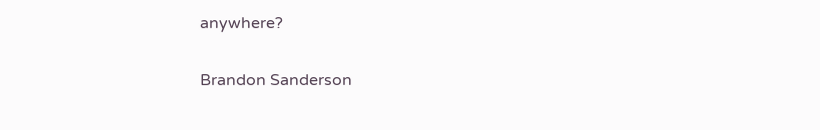anywhere?

Brandon Sanderson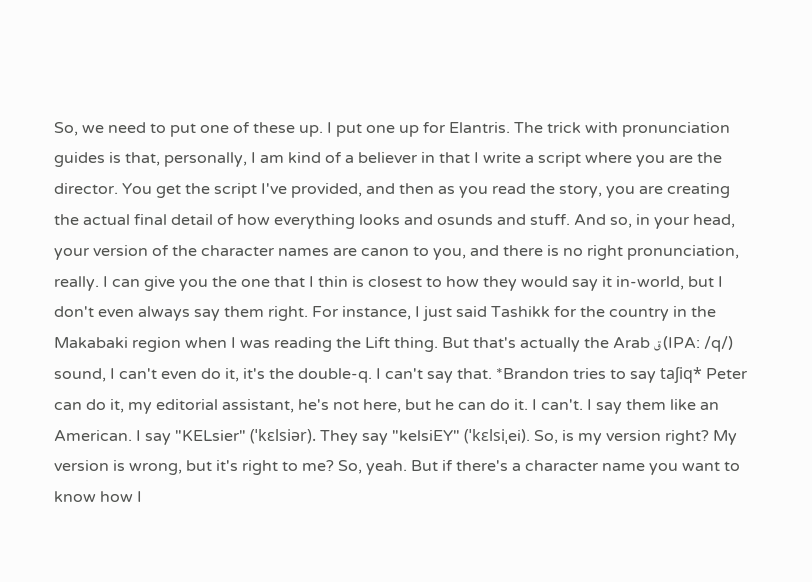So, we need to put one of these up. I put one up for Elantris. The trick with pronunciation guides is that, personally, I am kind of a believer in that I write a script where you are the director. You get the script I've provided, and then as you read the story, you are creating the actual final detail of how everything looks and osunds and stuff. And so, in your head, your version of the character names are canon to you, and there is no right pronunciation, really. I can give you the one that I thin is closest to how they would say it in-world, but I don't even always say them right. For instance, I just said Tashikk for the country in the Makabaki region when I was reading the Lift thing. But that's actually the Arab ق (IPA: /q/) sound, I can't even do it, it's the double-q. I can't say that. *Brandon tries to say taʃiq* Peter can do it, my editorial assistant, he's not here, but he can do it. I can't. I say them like an American. I say "KELsier" (ˈkɛlsiər). They say "kelsiEY" (ˈkɛlsiˌei). So, is my version right? My version is wrong, but it's right to me? So, yeah. But if there's a character name you want to know how I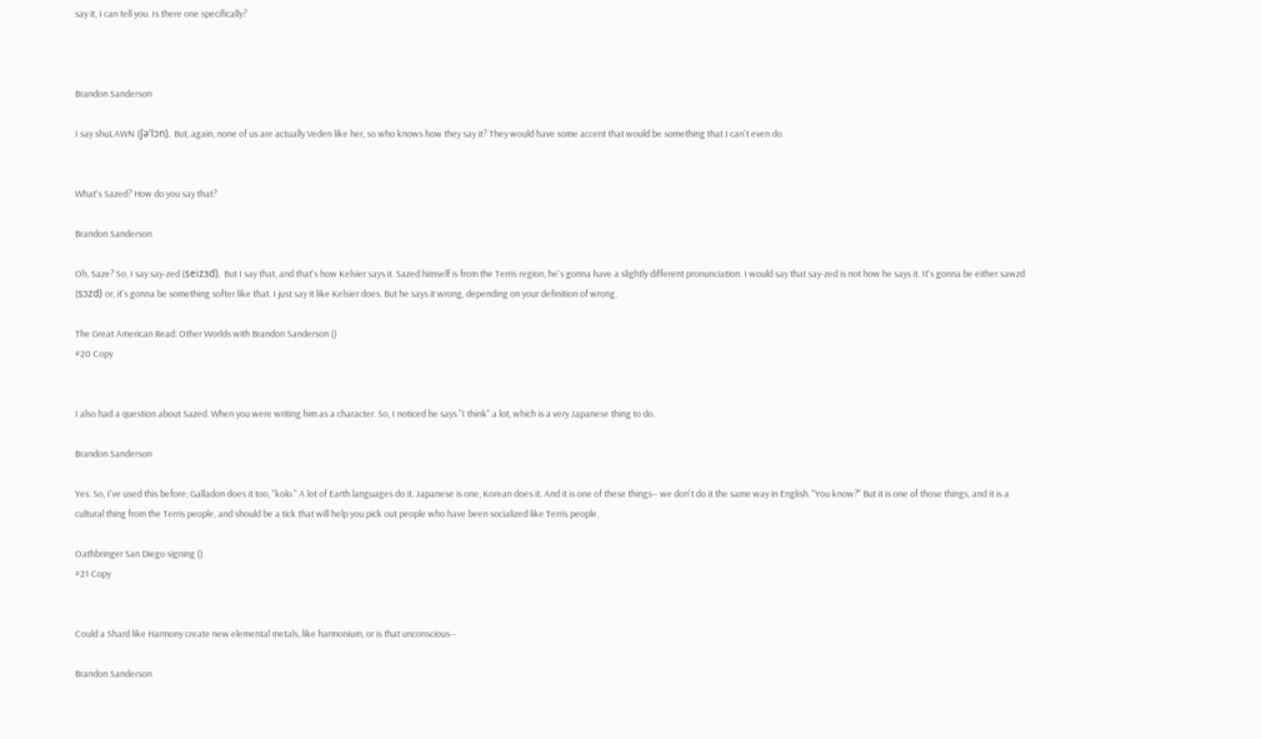say it, I can tell you. Is there one specifically?



Brandon Sanderson

I say shuLAWN (ʃəˈlɔn). But, again, none of us are actually Veden like her, so who knows how they say it? They would have some accent that would be something that I can't even do.


What's Sazed? How do you say that?

Brandon Sanderson

Oh, Saze? So, I say say-zed (seizɜd). But I say that, and that's how Kelsier says it. Sazed himself is from the Terris region, he's gonna have a slightly different pronunciation. I would say that say-zed is not how he says it. It's gonna be either sawzd (sɔzd) or, it's gonna be something softer like that. I just say it like Kelsier does. But he says it wrong, depending on your definition of wrong.

The Great American Read: Other Worlds with Brandon Sanderson ()
#20 Copy


I also had a question about Sazed. When you were writing him as a character. So, I noticed he says "I think" a lot, which is a very Japanese thing to do.

Brandon Sanderson

Yes. So, I've used this before; Galladon does it too, "kolo." A lot of Earth languages do it. Japanese is one, Korean does it. And it is one of these things-- we don't do it the same way in English. "You know?" But it is one of those things, and it is a cultural thing from the Terris people, and should be a tick that will help you pick out people who have been socialized like Terris people.

Oathbringer San Diego signing ()
#21 Copy


Could a Shard like Harmony create new elemental metals, like harmonium, or is that unconscious--

Brandon Sanderson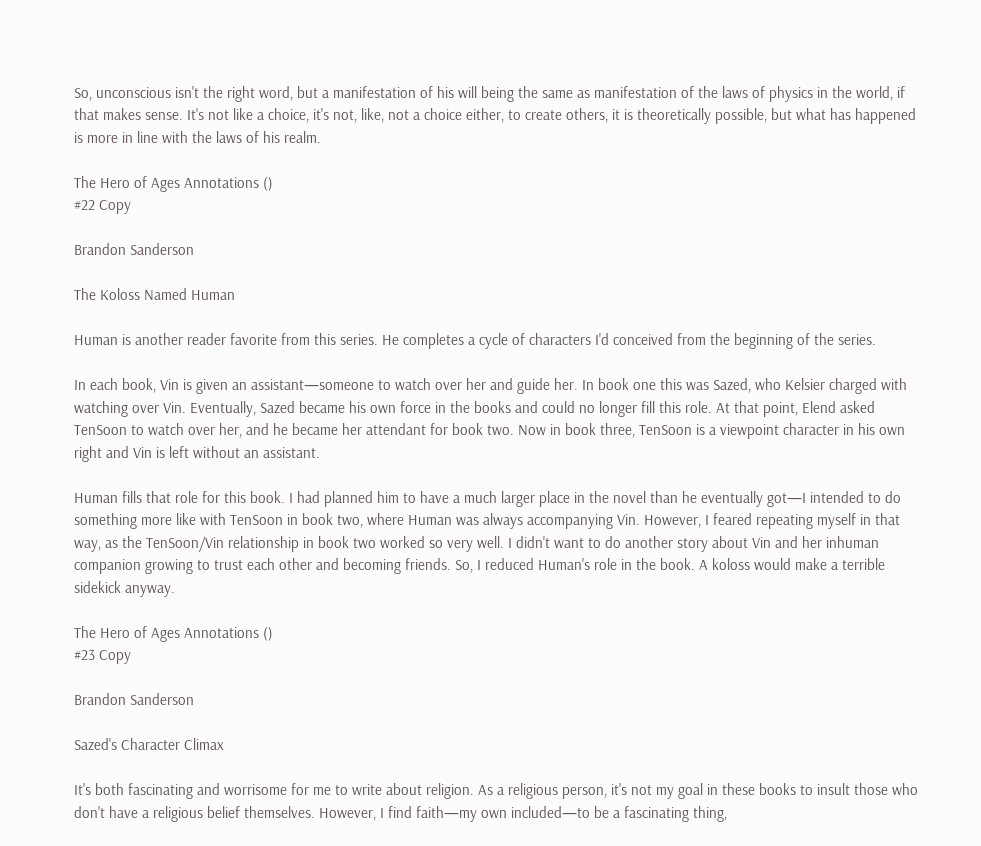So, unconscious isn't the right word, but a manifestation of his will being the same as manifestation of the laws of physics in the world, if that makes sense. It's not like a choice, it's not, like, not a choice either, to create others, it is theoretically possible, but what has happened is more in line with the laws of his realm.

The Hero of Ages Annotations ()
#22 Copy

Brandon Sanderson

The Koloss Named Human

Human is another reader favorite from this series. He completes a cycle of characters I'd conceived from the beginning of the series.

In each book, Vin is given an assistant—someone to watch over her and guide her. In book one this was Sazed, who Kelsier charged with watching over Vin. Eventually, Sazed became his own force in the books and could no longer fill this role. At that point, Elend asked TenSoon to watch over her, and he became her attendant for book two. Now in book three, TenSoon is a viewpoint character in his own right and Vin is left without an assistant.

Human fills that role for this book. I had planned him to have a much larger place in the novel than he eventually got—I intended to do something more like with TenSoon in book two, where Human was always accompanying Vin. However, I feared repeating myself in that way, as the TenSoon/Vin relationship in book two worked so very well. I didn't want to do another story about Vin and her inhuman companion growing to trust each other and becoming friends. So, I reduced Human's role in the book. A koloss would make a terrible sidekick anyway.

The Hero of Ages Annotations ()
#23 Copy

Brandon Sanderson

Sazed's Character Climax

It's both fascinating and worrisome for me to write about religion. As a religious person, it's not my goal in these books to insult those who don't have a religious belief themselves. However, I find faith—my own included—to be a fascinating thing,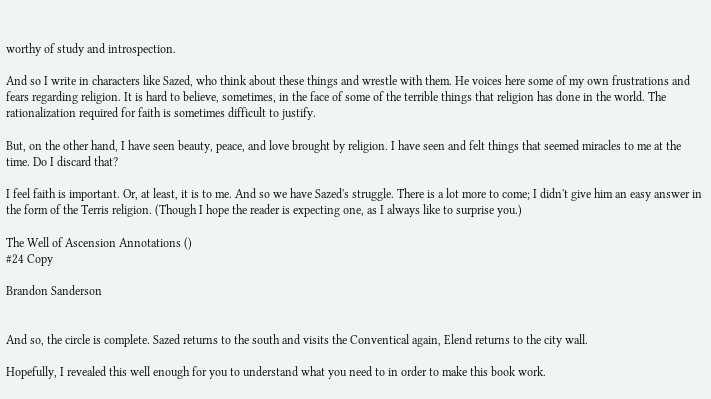worthy of study and introspection.

And so I write in characters like Sazed, who think about these things and wrestle with them. He voices here some of my own frustrations and fears regarding religion. It is hard to believe, sometimes, in the face of some of the terrible things that religion has done in the world. The rationalization required for faith is sometimes difficult to justify.

But, on the other hand, I have seen beauty, peace, and love brought by religion. I have seen and felt things that seemed miracles to me at the time. Do I discard that?

I feel faith is important. Or, at least, it is to me. And so we have Sazed's struggle. There is a lot more to come; I didn't give him an easy answer in the form of the Terris religion. (Though I hope the reader is expecting one, as I always like to surprise you.)

The Well of Ascension Annotations ()
#24 Copy

Brandon Sanderson


And so, the circle is complete. Sazed returns to the south and visits the Conventical again, Elend returns to the city wall.

Hopefully, I revealed this well enough for you to understand what you need to in order to make this book work.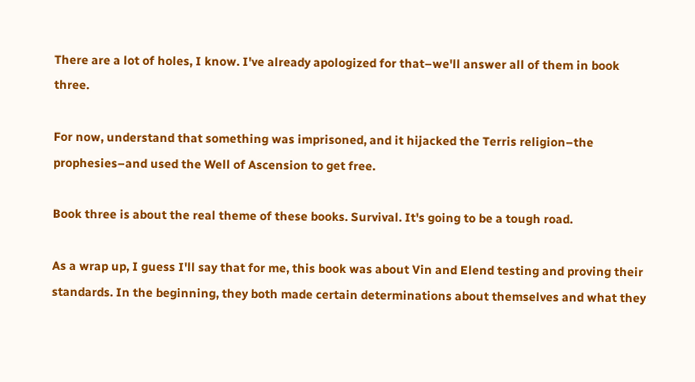There are a lot of holes, I know. I've already apologized for that–we'll answer all of them in book three.

For now, understand that something was imprisoned, and it hijacked the Terris religion–the prophesies–and used the Well of Ascension to get free.

Book three is about the real theme of these books. Survival. It's going to be a tough road.

As a wrap up, I guess I'll say that for me, this book was about Vin and Elend testing and proving their standards. In the beginning, they both made certain determinations about themselves and what they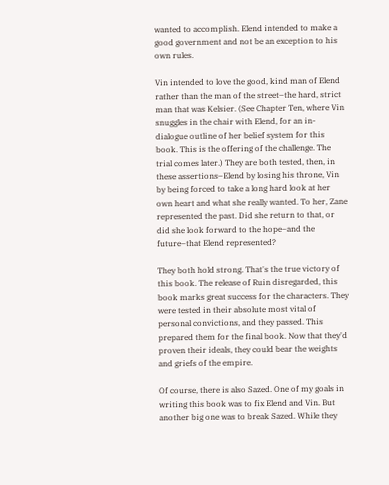wanted to accomplish. Elend intended to make a good government and not be an exception to his own rules.

Vin intended to love the good, kind man of Elend rather than the man of the street–the hard, strict man that was Kelsier. (See Chapter Ten, where Vin snuggles in the chair with Elend, for an in-dialogue outline of her belief system for this book. This is the offering of the challenge. The trial comes later.) They are both tested, then, in these assertions–Elend by losing his throne, Vin by being forced to take a long hard look at her own heart and what she really wanted. To her, Zane represented the past. Did she return to that, or did she look forward to the hope–and the future–that Elend represented?

They both hold strong. That's the true victory of this book. The release of Ruin disregarded, this book marks great success for the characters. They were tested in their absolute most vital of personal convictions, and they passed. This prepared them for the final book. Now that they'd proven their ideals, they could bear the weights and griefs of the empire.

Of course, there is also Sazed. One of my goals in writing this book was to fix Elend and Vin. But another big one was to break Sazed. While they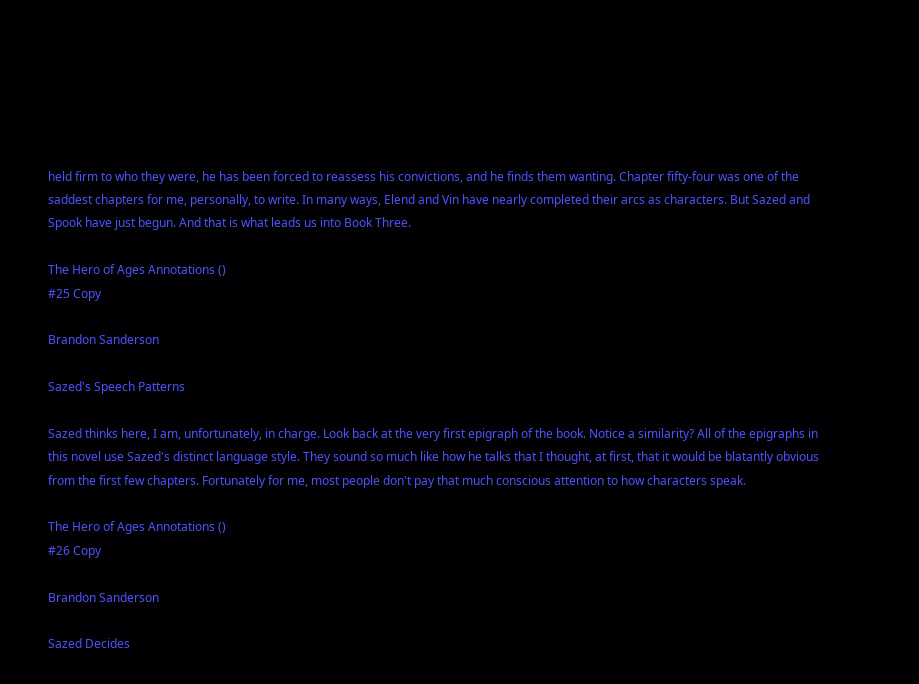held firm to who they were, he has been forced to reassess his convictions, and he finds them wanting. Chapter fifty-four was one of the saddest chapters for me, personally, to write. In many ways, Elend and Vin have nearly completed their arcs as characters. But Sazed and Spook have just begun. And that is what leads us into Book Three.

The Hero of Ages Annotations ()
#25 Copy

Brandon Sanderson

Sazed's Speech Patterns

Sazed thinks here, I am, unfortunately, in charge. Look back at the very first epigraph of the book. Notice a similarity? All of the epigraphs in this novel use Sazed's distinct language style. They sound so much like how he talks that I thought, at first, that it would be blatantly obvious from the first few chapters. Fortunately for me, most people don't pay that much conscious attention to how characters speak.

The Hero of Ages Annotations ()
#26 Copy

Brandon Sanderson

Sazed Decides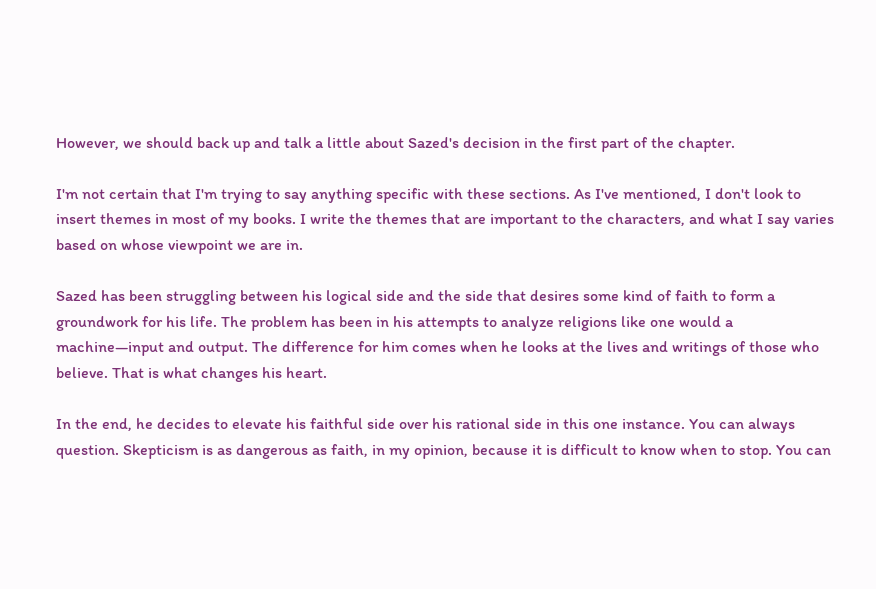However, we should back up and talk a little about Sazed's decision in the first part of the chapter.

I'm not certain that I'm trying to say anything specific with these sections. As I've mentioned, I don't look to insert themes in most of my books. I write the themes that are important to the characters, and what I say varies based on whose viewpoint we are in.

Sazed has been struggling between his logical side and the side that desires some kind of faith to form a groundwork for his life. The problem has been in his attempts to analyze religions like one would a machine—input and output. The difference for him comes when he looks at the lives and writings of those who believe. That is what changes his heart.

In the end, he decides to elevate his faithful side over his rational side in this one instance. You can always question. Skepticism is as dangerous as faith, in my opinion, because it is difficult to know when to stop. You can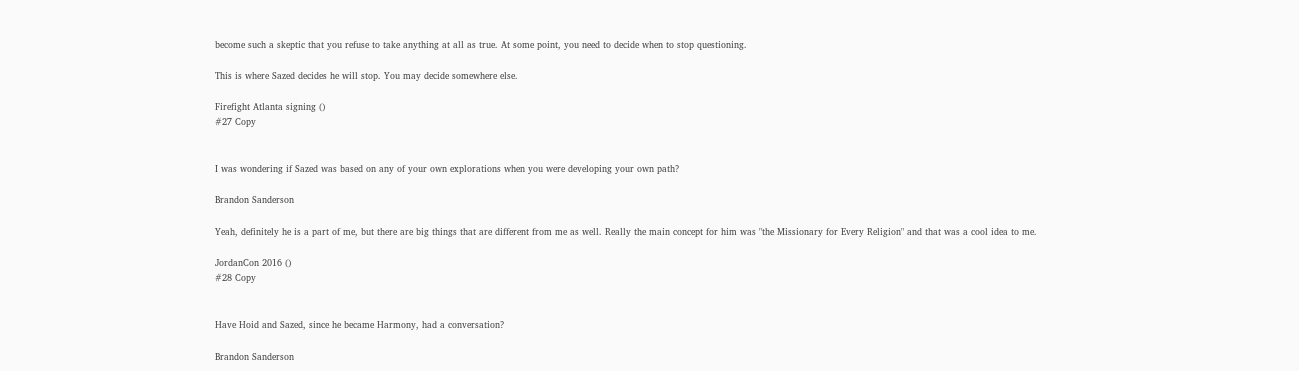become such a skeptic that you refuse to take anything at all as true. At some point, you need to decide when to stop questioning.

This is where Sazed decides he will stop. You may decide somewhere else.

Firefight Atlanta signing ()
#27 Copy


I was wondering if Sazed was based on any of your own explorations when you were developing your own path?

Brandon Sanderson

Yeah, definitely he is a part of me, but there are big things that are different from me as well. Really the main concept for him was "the Missionary for Every Religion" and that was a cool idea to me.

JordanCon 2016 ()
#28 Copy


Have Hoid and Sazed, since he became Harmony, had a conversation?

Brandon Sanderson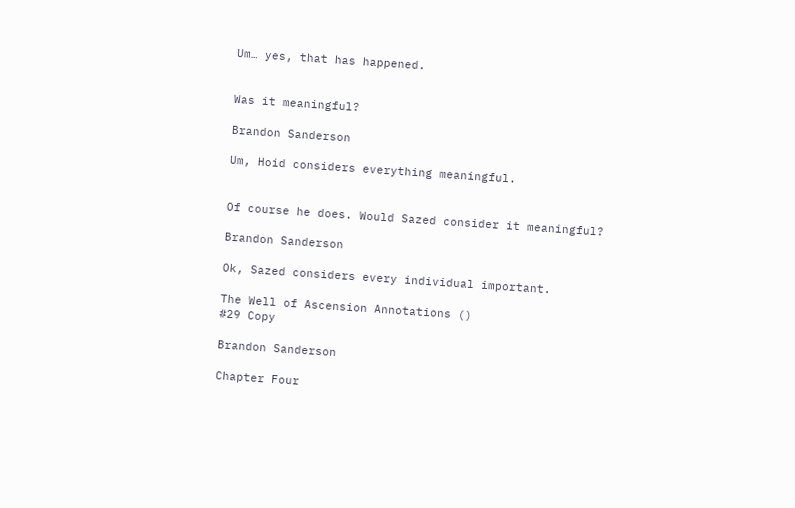Um… yes, that has happened.


Was it meaningful?

Brandon Sanderson

Um, Hoid considers everything meaningful.


Of course he does. Would Sazed consider it meaningful?

Brandon Sanderson

Ok, Sazed considers every individual important.

The Well of Ascension Annotations ()
#29 Copy

Brandon Sanderson

Chapter Four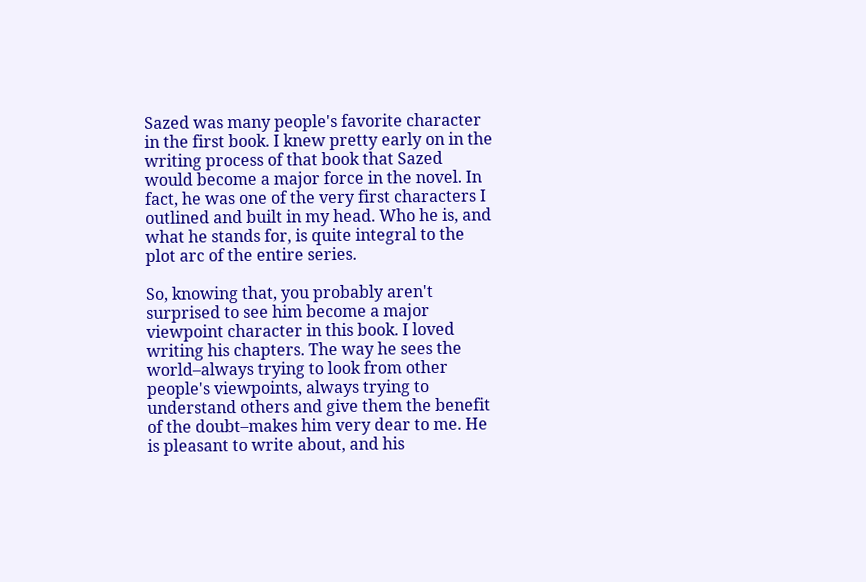Sazed was many people's favorite character in the first book. I knew pretty early on in the writing process of that book that Sazed would become a major force in the novel. In fact, he was one of the very first characters I outlined and built in my head. Who he is, and what he stands for, is quite integral to the plot arc of the entire series.

So, knowing that, you probably aren't surprised to see him become a major viewpoint character in this book. I loved writing his chapters. The way he sees the world–always trying to look from other people's viewpoints, always trying to understand others and give them the benefit of the doubt–makes him very dear to me. He is pleasant to write about, and his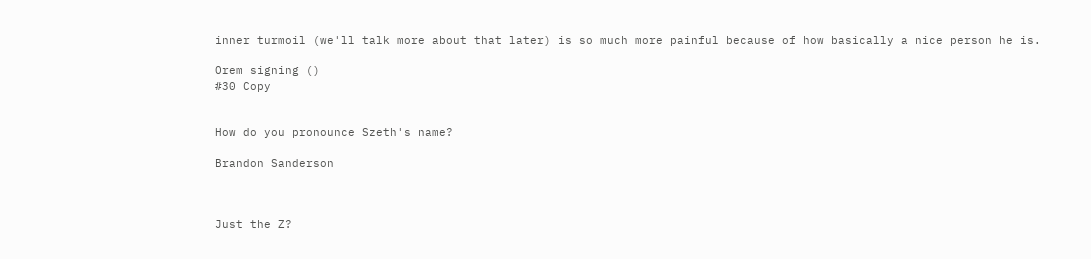inner turmoil (we'll talk more about that later) is so much more painful because of how basically a nice person he is.

Orem signing ()
#30 Copy


How do you pronounce Szeth's name?

Brandon Sanderson



Just the Z?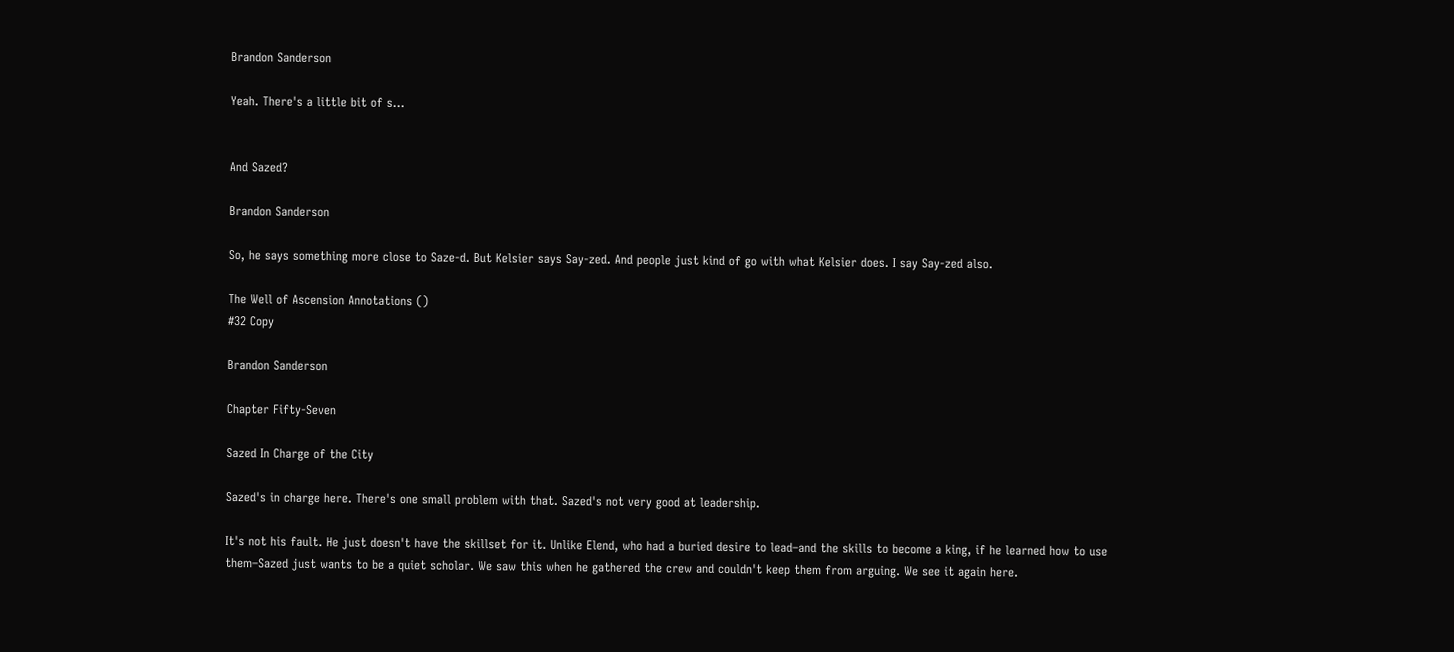Brandon Sanderson

Yeah. There's a little bit of s...


And Sazed?

Brandon Sanderson

So, he says something more close to Saze-d. But Kelsier says Say-zed. And people just kind of go with what Kelsier does. I say Say-zed also.

The Well of Ascension Annotations ()
#32 Copy

Brandon Sanderson

Chapter Fifty-Seven

Sazed In Charge of the City

Sazed's in charge here. There's one small problem with that. Sazed's not very good at leadership.

It's not his fault. He just doesn't have the skillset for it. Unlike Elend, who had a buried desire to lead–and the skills to become a king, if he learned how to use them–Sazed just wants to be a quiet scholar. We saw this when he gathered the crew and couldn't keep them from arguing. We see it again here.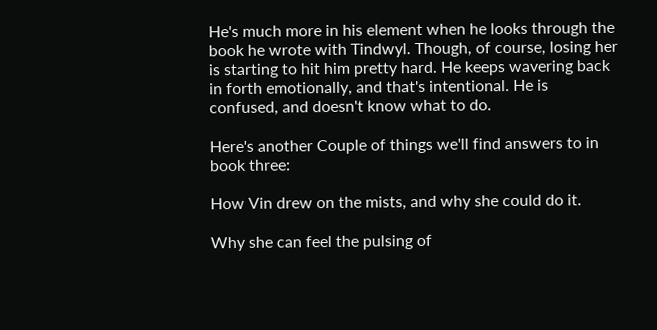He's much more in his element when he looks through the book he wrote with Tindwyl. Though, of course, losing her is starting to hit him pretty hard. He keeps wavering back in forth emotionally, and that's intentional. He is confused, and doesn't know what to do.

Here's another Couple of things we'll find answers to in book three:

How Vin drew on the mists, and why she could do it.

Why she can feel the pulsing of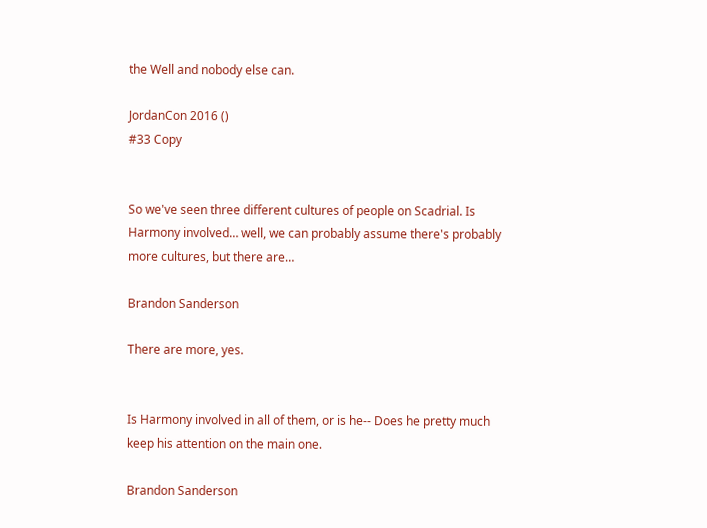the Well and nobody else can.

JordanCon 2016 ()
#33 Copy


So we've seen three different cultures of people on Scadrial. Is Harmony involved… well, we can probably assume there's probably more cultures, but there are…

Brandon Sanderson

There are more, yes.


Is Harmony involved in all of them, or is he-- Does he pretty much keep his attention on the main one.

Brandon Sanderson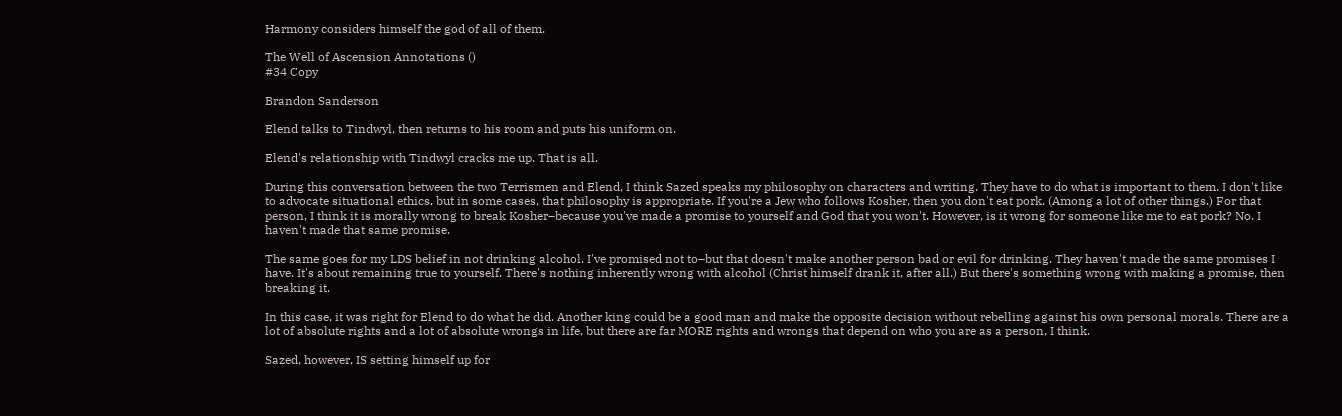Harmony considers himself the god of all of them.

The Well of Ascension Annotations ()
#34 Copy

Brandon Sanderson

Elend talks to Tindwyl, then returns to his room and puts his uniform on.

Elend's relationship with Tindwyl cracks me up. That is all.

During this conversation between the two Terrismen and Elend, I think Sazed speaks my philosophy on characters and writing. They have to do what is important to them. I don't like to advocate situational ethics, but in some cases, that philosophy is appropriate. If you're a Jew who follows Kosher, then you don't eat pork. (Among a lot of other things.) For that person, I think it is morally wrong to break Kosher–because you've made a promise to yourself and God that you won't. However, is it wrong for someone like me to eat pork? No. I haven't made that same promise.

The same goes for my LDS belief in not drinking alcohol. I've promised not to–but that doesn't make another person bad or evil for drinking. They haven't made the same promises I have. It's about remaining true to yourself. There's nothing inherently wrong with alcohol (Christ himself drank it, after all.) But there's something wrong with making a promise, then breaking it.

In this case, it was right for Elend to do what he did. Another king could be a good man and make the opposite decision without rebelling against his own personal morals. There are a lot of absolute rights and a lot of absolute wrongs in life, but there are far MORE rights and wrongs that depend on who you are as a person, I think.

Sazed, however, IS setting himself up for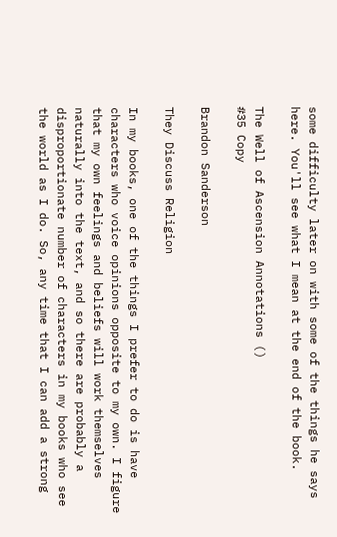some difficulty later on with some of the things he says here. You'll see what I mean at the end of the book.

The Well of Ascension Annotations ()
#35 Copy

Brandon Sanderson

They Discuss Religion

In my books, one of the things I prefer to do is have characters who voice opinions opposite to my own. I figure that my own feelings and beliefs will work themselves naturally into the text, and so there are probably a disproportionate number of characters in my books who see the world as I do. So, any time that I can add a strong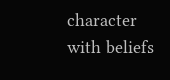character with beliefs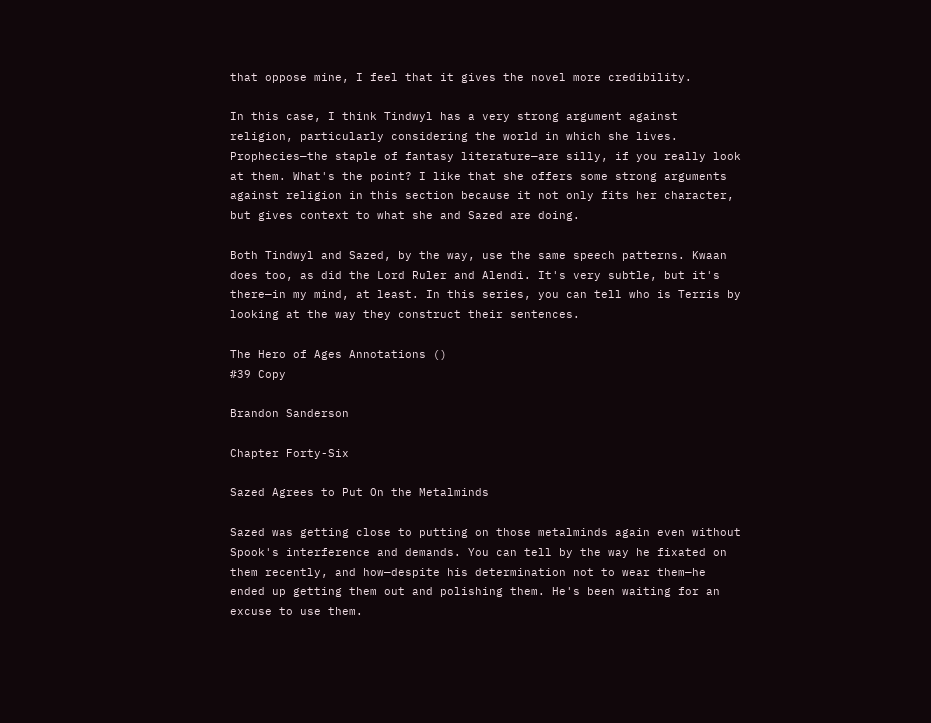that oppose mine, I feel that it gives the novel more credibility.

In this case, I think Tindwyl has a very strong argument against religion, particularly considering the world in which she lives. Prophecies—the staple of fantasy literature—are silly, if you really look at them. What's the point? I like that she offers some strong arguments against religion in this section because it not only fits her character, but gives context to what she and Sazed are doing.

Both Tindwyl and Sazed, by the way, use the same speech patterns. Kwaan does too, as did the Lord Ruler and Alendi. It's very subtle, but it's there—in my mind, at least. In this series, you can tell who is Terris by looking at the way they construct their sentences.

The Hero of Ages Annotations ()
#39 Copy

Brandon Sanderson

Chapter Forty-Six

Sazed Agrees to Put On the Metalminds

Sazed was getting close to putting on those metalminds again even without Spook's interference and demands. You can tell by the way he fixated on them recently, and how—despite his determination not to wear them—he ended up getting them out and polishing them. He's been waiting for an excuse to use them.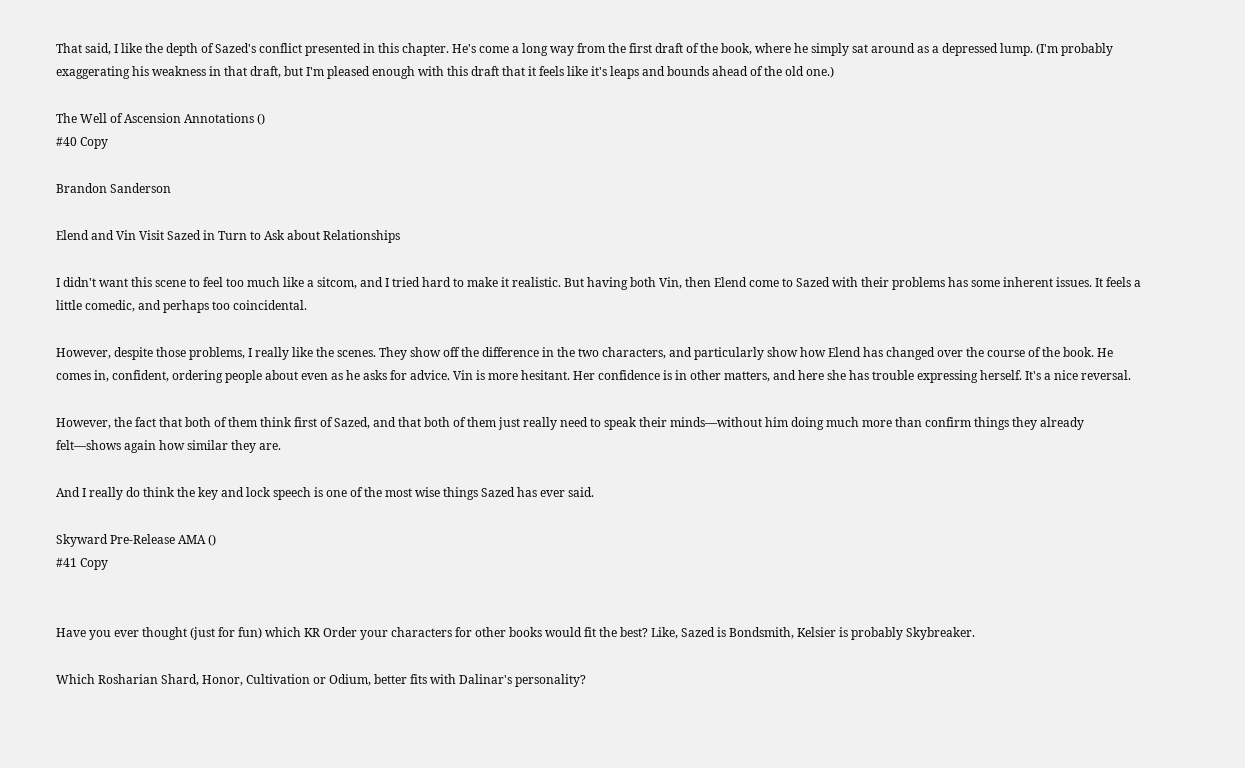That said, I like the depth of Sazed's conflict presented in this chapter. He's come a long way from the first draft of the book, where he simply sat around as a depressed lump. (I'm probably exaggerating his weakness in that draft, but I'm pleased enough with this draft that it feels like it's leaps and bounds ahead of the old one.)

The Well of Ascension Annotations ()
#40 Copy

Brandon Sanderson

Elend and Vin Visit Sazed in Turn to Ask about Relationships

I didn't want this scene to feel too much like a sitcom, and I tried hard to make it realistic. But having both Vin, then Elend come to Sazed with their problems has some inherent issues. It feels a little comedic, and perhaps too coincidental.

However, despite those problems, I really like the scenes. They show off the difference in the two characters, and particularly show how Elend has changed over the course of the book. He comes in, confident, ordering people about even as he asks for advice. Vin is more hesitant. Her confidence is in other matters, and here she has trouble expressing herself. It's a nice reversal.

However, the fact that both of them think first of Sazed, and that both of them just really need to speak their minds—without him doing much more than confirm things they already felt—shows again how similar they are.

And I really do think the key and lock speech is one of the most wise things Sazed has ever said.

Skyward Pre-Release AMA ()
#41 Copy


Have you ever thought (just for fun) which KR Order your characters for other books would fit the best? Like, Sazed is Bondsmith, Kelsier is probably Skybreaker.

Which Rosharian Shard, Honor, Cultivation or Odium, better fits with Dalinar's personality?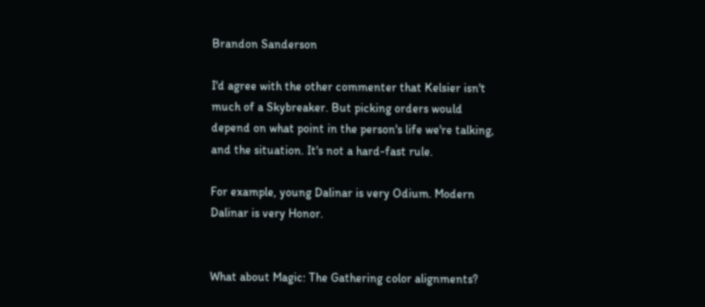Brandon Sanderson

I'd agree with the other commenter that Kelsier isn't much of a Skybreaker. But picking orders would depend on what point in the person's life we're talking, and the situation. It's not a hard-fast rule.

For example, young Dalinar is very Odium. Modern Dalinar is very Honor.


What about Magic: The Gathering color alignments?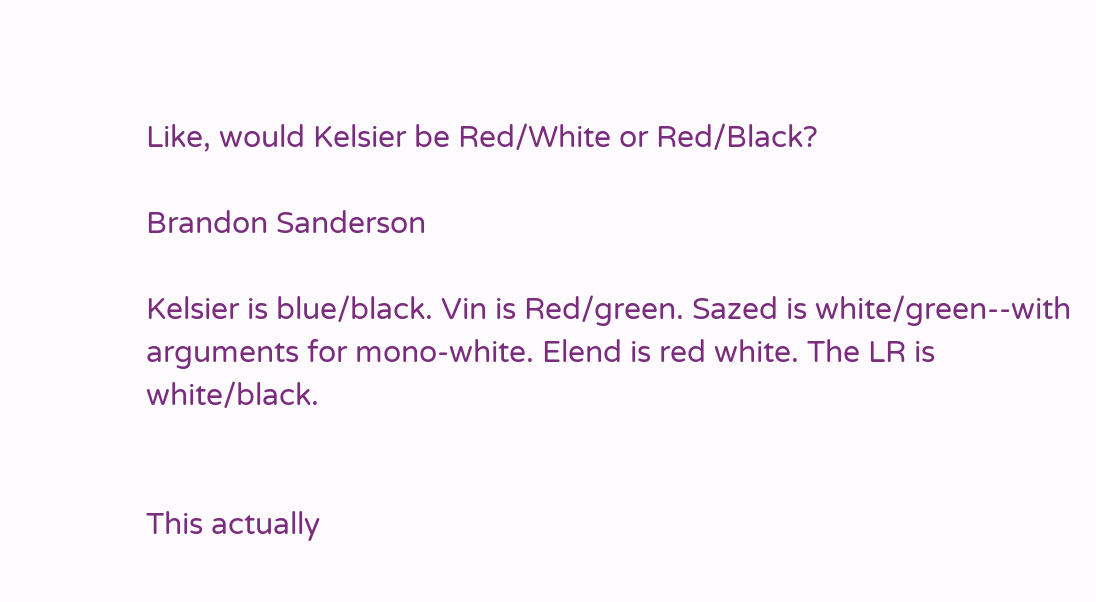Like, would Kelsier be Red/White or Red/Black?

Brandon Sanderson

Kelsier is blue/black. Vin is Red/green. Sazed is white/green--with arguments for mono-white. Elend is red white. The LR is white/black.


This actually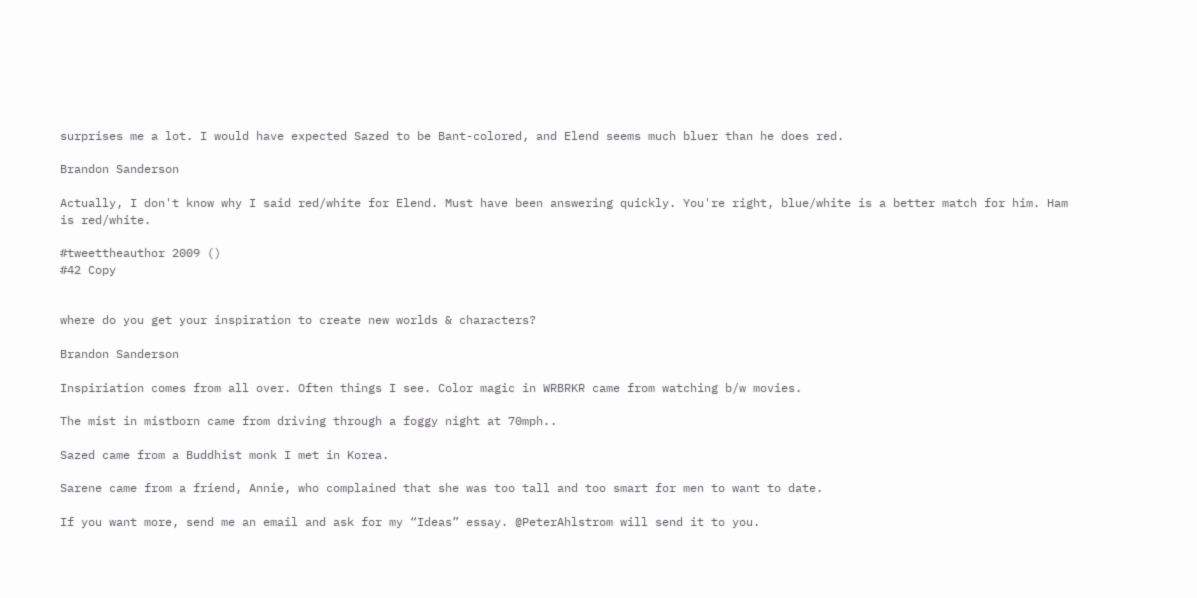surprises me a lot. I would have expected Sazed to be Bant-colored, and Elend seems much bluer than he does red.

Brandon Sanderson

Actually, I don't know why I said red/white for Elend. Must have been answering quickly. You're right, blue/white is a better match for him. Ham is red/white.

#tweettheauthor 2009 ()
#42 Copy


where do you get your inspiration to create new worlds & characters?

Brandon Sanderson

Inspiriation comes from all over. Often things I see. Color magic in WRBRKR came from watching b/w movies.

The mist in mistborn came from driving through a foggy night at 70mph..

Sazed came from a Buddhist monk I met in Korea.

Sarene came from a friend, Annie, who complained that she was too tall and too smart for men to want to date.

If you want more, send me an email and ask for my “Ideas” essay. @PeterAhlstrom will send it to you.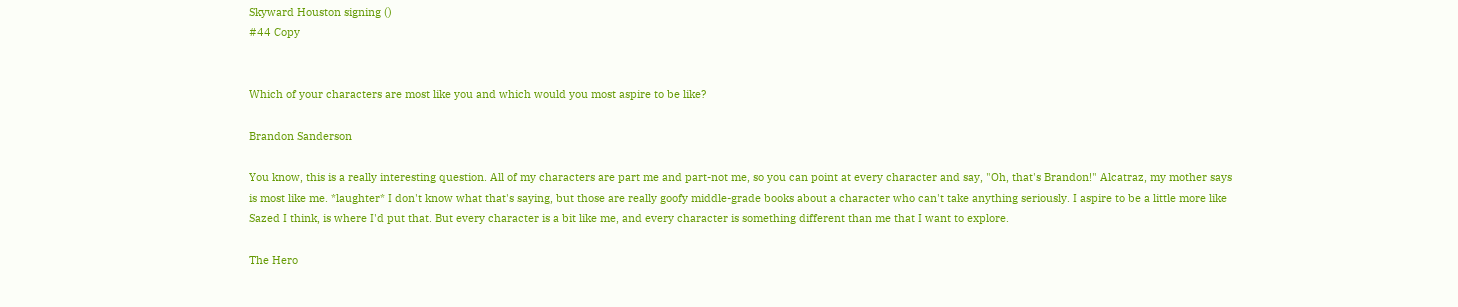Skyward Houston signing ()
#44 Copy


Which of your characters are most like you and which would you most aspire to be like?

Brandon Sanderson

You know, this is a really interesting question. All of my characters are part me and part-not me, so you can point at every character and say, "Oh, that's Brandon!" Alcatraz, my mother says is most like me. *laughter* I don't know what that's saying, but those are really goofy middle-grade books about a character who can't take anything seriously. I aspire to be a little more like Sazed I think, is where I'd put that. But every character is a bit like me, and every character is something different than me that I want to explore.

The Hero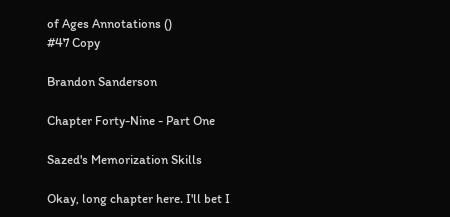of Ages Annotations ()
#47 Copy

Brandon Sanderson

Chapter Forty-Nine - Part One

Sazed's Memorization Skills

Okay, long chapter here. I'll bet I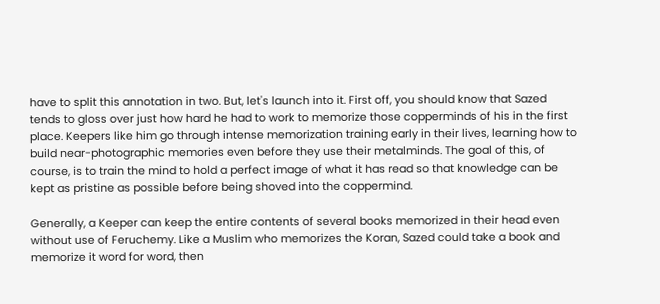have to split this annotation in two. But, let's launch into it. First off, you should know that Sazed tends to gloss over just how hard he had to work to memorize those copperminds of his in the first place. Keepers like him go through intense memorization training early in their lives, learning how to build near-photographic memories even before they use their metalminds. The goal of this, of course, is to train the mind to hold a perfect image of what it has read so that knowledge can be kept as pristine as possible before being shoved into the coppermind.

Generally, a Keeper can keep the entire contents of several books memorized in their head even without use of Feruchemy. Like a Muslim who memorizes the Koran, Sazed could take a book and memorize it word for word, then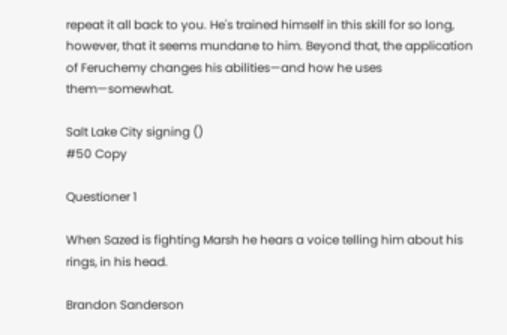repeat it all back to you. He's trained himself in this skill for so long, however, that it seems mundane to him. Beyond that, the application of Feruchemy changes his abilities—and how he uses them—somewhat.

Salt Lake City signing ()
#50 Copy

Questioner 1

When Sazed is fighting Marsh he hears a voice telling him about his rings, in his head.

Brandon Sanderson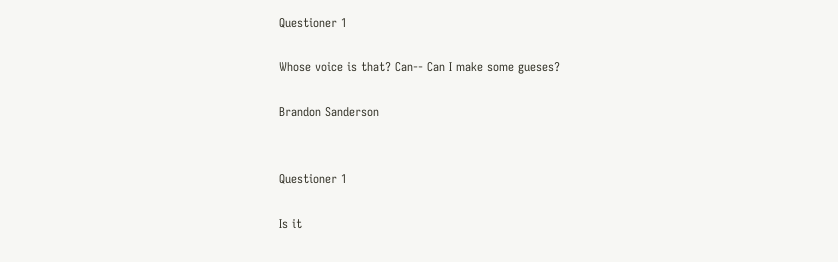Questioner 1

Whose voice is that? Can-- Can I make some gueses?

Brandon Sanderson


Questioner 1

Is it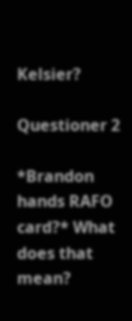Kelsier?

Questioner 2

*Brandon hands RAFO card?* What does that mean?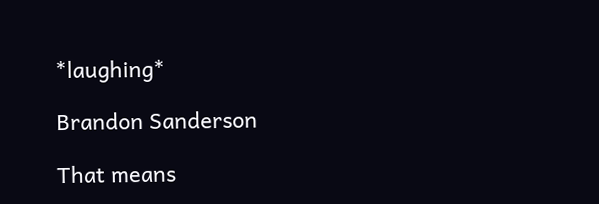*laughing*

Brandon Sanderson

That means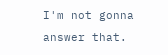I'm not gonna answer that.